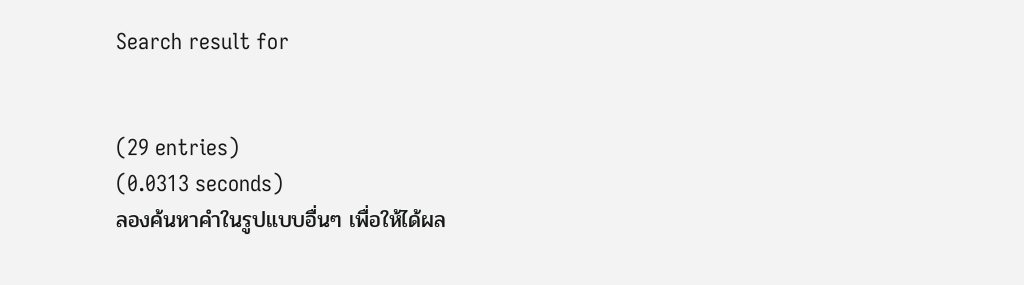Search result for


(29 entries)
(0.0313 seconds)
ลองค้นหาคำในรูปแบบอื่นๆ เพื่อให้ได้ผล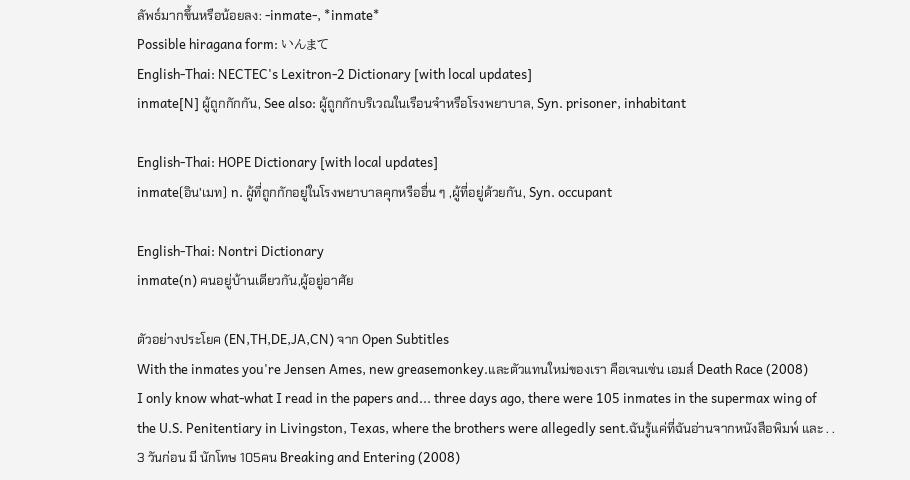ลัพธ์มากขึ้นหรือน้อยลง: -inmate-, *inmate*
Possible hiragana form: いんまて
English-Thai: NECTEC's Lexitron-2 Dictionary [with local updates]
inmate[N] ผู้ถูกกักกัน, See also: ผู้ถูกกักบริเวณในเรือนจำหรือโรงพยาบาล, Syn. prisoner, inhabitant

English-Thai: HOPE Dictionary [with local updates]
inmate(อิน'เมท) n. ผู้ที่ถูกกักอยู่ในโรงพยาบาลคุกหรืออื่น ๆ ,ผู้ที่อยู่ด้วยกัน, Syn. occupant

English-Thai: Nontri Dictionary
inmate(n) คนอยู่บ้านเดียวกัน,ผู้อยู่อาศัย

ตัวอย่างประโยค (EN,TH,DE,JA,CN) จาก Open Subtitles
With the inmates you're Jensen Ames, new greasemonkey.และตัวแทนใหม่ของเรา คือเจนเซ่น เอมส์ Death Race (2008)
I only know what-what I read in the papers and... three days ago, there were 105 inmates in the supermax wing of the U.S. Penitentiary in Livingston, Texas, where the brothers were allegedly sent.ฉันรู้แค่ที่ฉันอ่านจากหนังสือพิมพ์ และ . . 3 วันก่อน มี นักโทษ 105คน Breaking and Entering (2008)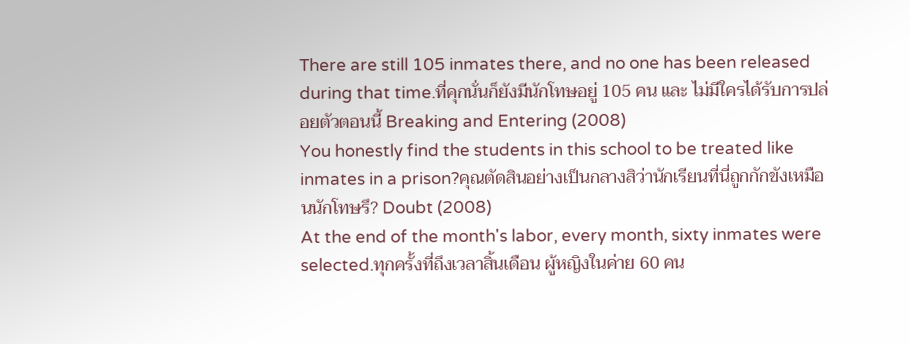There are still 105 inmates there, and no one has been released during that time.ที่คุกนั่นก็ยังมีนักโทษอยู่ 105 คน และ ไม่มีใครได้รับการปล่อยตัวตอนนี้ Breaking and Entering (2008)
You honestly find the students in this school to be treated like inmates in a prison?คุณตัดสินอย่างเป็นกลางสิว่านักเรียนที่นี่ถูกกักขังเหมือนนักโทษรึ? Doubt (2008)
At the end of the month's labor, every month, sixty inmates were selected.ทุกครั้งที่ถึงเวลาสิ้นเดือน ผู้หญิงในค่าย 60 คน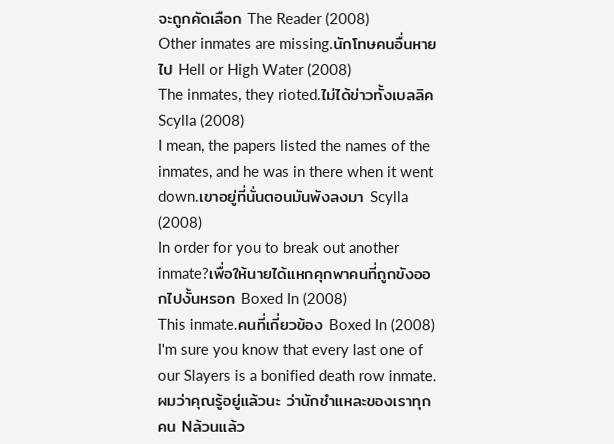จะถูกคัดเลือก The Reader (2008)
Other inmates are missing.นักโทษคนอื่นหายไป Hell or High Water (2008)
The inmates, they rioted.ไม่ได้ข่าวทั้งเบลลิค Scylla (2008)
I mean, the papers listed the names of the inmates, and he was in there when it went down.เขาอยู่ที่นั่นตอนมันพังลงมา Scylla (2008)
In order for you to break out another inmate?เพื่อให้นายได้แหกคุกพาคนที่ถูกขังออกไปงั้นหรอก Boxed In (2008)
This inmate.คนที่เกี่ยวข้อง Boxed In (2008)
I'm sure you know that every last one of our Slayers is a bonified death row inmate.ผมว่าคุณรู้อยู่แล้วนะ ว่านักชำแหละของเราทุกคน Nล้วนแล้ว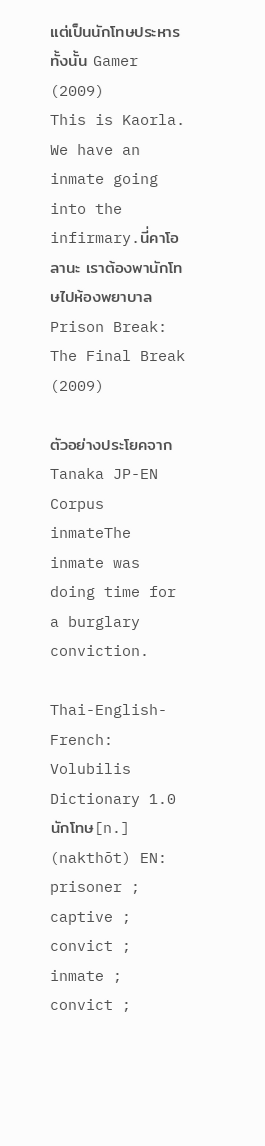แต่เป็นนักโทษประหารทั้งนั้น Gamer (2009)
This is Kaorla. We have an inmate going into the infirmary.นี่คาโอลานะ เราต้องพานักโทษไปห้องพยาบาล Prison Break: The Final Break (2009)

ตัวอย่างประโยคจาก Tanaka JP-EN Corpus
inmateThe inmate was doing time for a burglary conviction.

Thai-English-French: Volubilis Dictionary 1.0
นักโทษ[n.] (nakthōt) EN: prisoner ; captive ; convict ; inmate ; convict ;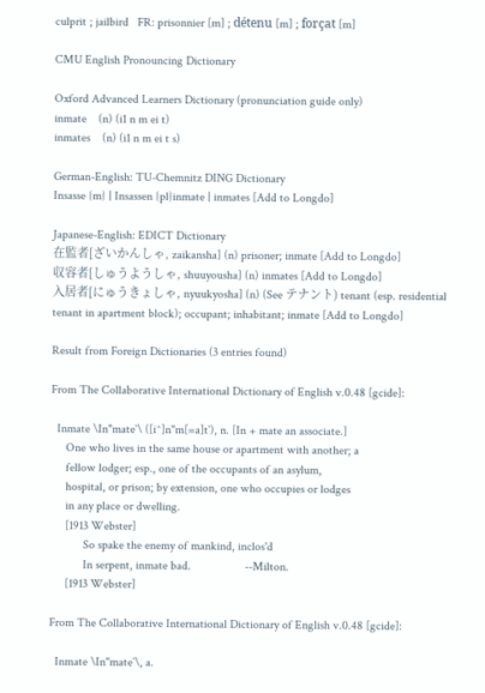culprit ; jailbird   FR: prisonnier [m] ; détenu [m] ; forçat [m]

CMU English Pronouncing Dictionary

Oxford Advanced Learners Dictionary (pronunciation guide only)
inmate    (n) (i1 n m ei t)
inmates    (n) (i1 n m ei t s)

German-English: TU-Chemnitz DING Dictionary
Insasse {m} | Insassen {pl}inmate | inmates [Add to Longdo]

Japanese-English: EDICT Dictionary
在監者[ざいかんしゃ, zaikansha] (n) prisoner; inmate [Add to Longdo]
収容者[しゅうようしゃ, shuuyousha] (n) inmates [Add to Longdo]
入居者[にゅうきょしゃ, nyuukyosha] (n) (See テナント) tenant (esp. residential tenant in apartment block); occupant; inhabitant; inmate [Add to Longdo]

Result from Foreign Dictionaries (3 entries found)

From The Collaborative International Dictionary of English v.0.48 [gcide]:

  Inmate \In"mate`\ ([i^]n"m[=a]t`), n. [In + mate an associate.]
     One who lives in the same house or apartment with another; a
     fellow lodger; esp., one of the occupants of an asylum,
     hospital, or prison; by extension, one who occupies or lodges
     in any place or dwelling.
     [1913 Webster]
           So spake the enemy of mankind, inclos'd
           In serpent, inmate bad.                  --Milton.
     [1913 Webster]

From The Collaborative International Dictionary of English v.0.48 [gcide]:

  Inmate \In"mate`\, a.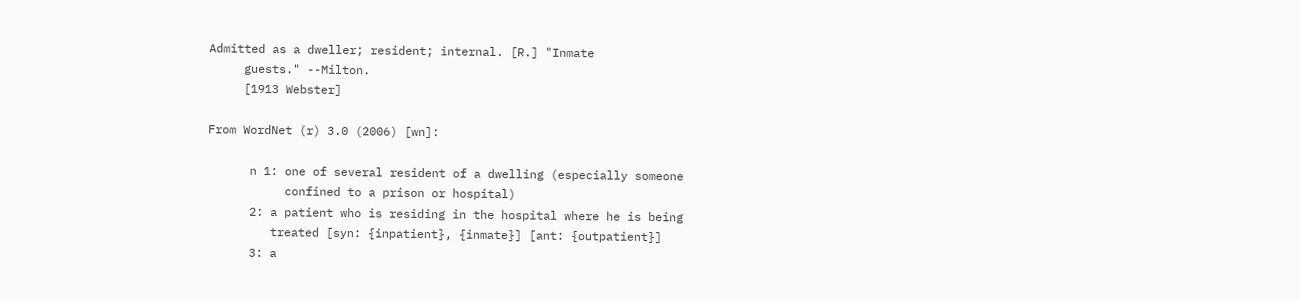Admitted as a dweller; resident; internal. [R.] "Inmate
     guests." --Milton.
     [1913 Webster]

From WordNet (r) 3.0 (2006) [wn]:

      n 1: one of several resident of a dwelling (especially someone
           confined to a prison or hospital)
      2: a patient who is residing in the hospital where he is being
         treated [syn: {inpatient}, {inmate}] [ant: {outpatient}]
      3: a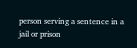person serving a sentence in a jail or prison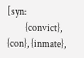[syn:
         {convict}, {con}, {inmate},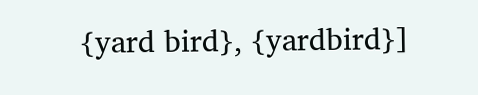{yard bird}, {yardbird}]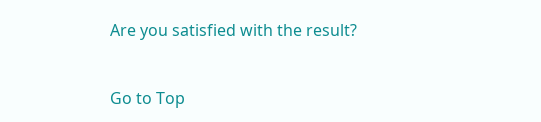Are you satisfied with the result?


Go to Top